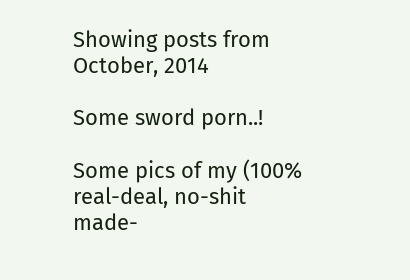Showing posts from October, 2014

Some sword porn..!

Some pics of my (100% real-deal, no-shit made-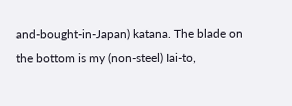and-bought-in-Japan) katana. The blade on the bottom is my (non-steel) Iai-to,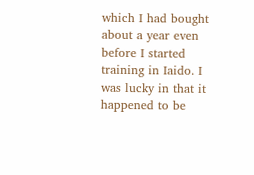which I had bought about a year even before I started training in Iaido. I was lucky in that it happened to be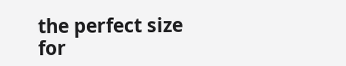the perfect size for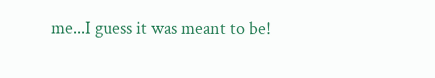me...I guess it was meant to be!